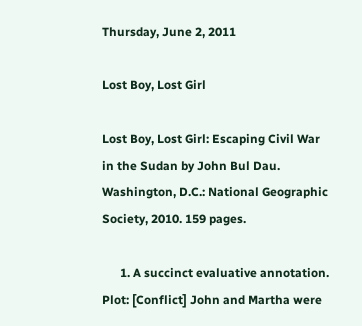Thursday, June 2, 2011

Lost Boy, Lost Girl

Lost Boy, Lost Girl: Escaping Civil War in the Sudan by John Bul Dau. Washington, D.C.: National Geographic Society, 2010. 159 pages.

      1. A succinct evaluative annotation. Plot: [Conflict] John and Martha were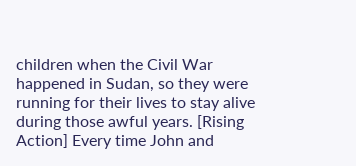children when the Civil War happened in Sudan, so they were running for their lives to stay alive during those awful years. [Rising Action] Every time John and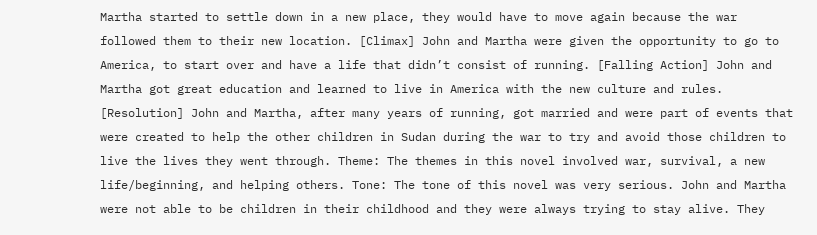Martha started to settle down in a new place, they would have to move again because the war followed them to their new location. [Climax] John and Martha were given the opportunity to go to America, to start over and have a life that didn’t consist of running. [Falling Action] John and Martha got great education and learned to live in America with the new culture and rules. [Resolution] John and Martha, after many years of running, got married and were part of events that were created to help the other children in Sudan during the war to try and avoid those children to live the lives they went through. Theme: The themes in this novel involved war, survival, a new life/beginning, and helping others. Tone: The tone of this novel was very serious. John and Martha were not able to be children in their childhood and they were always trying to stay alive. They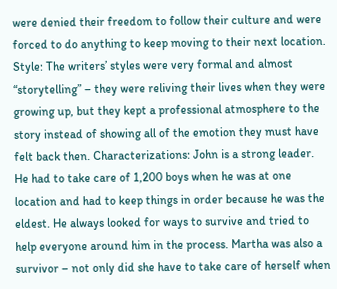were denied their freedom to follow their culture and were forced to do anything to keep moving to their next location. Style: The writers’ styles were very formal and almost “storytelling” – they were reliving their lives when they were growing up, but they kept a professional atmosphere to the story instead of showing all of the emotion they must have felt back then. Characterizations: John is a strong leader. He had to take care of 1,200 boys when he was at one location and had to keep things in order because he was the eldest. He always looked for ways to survive and tried to help everyone around him in the process. Martha was also a survivor – not only did she have to take care of herself when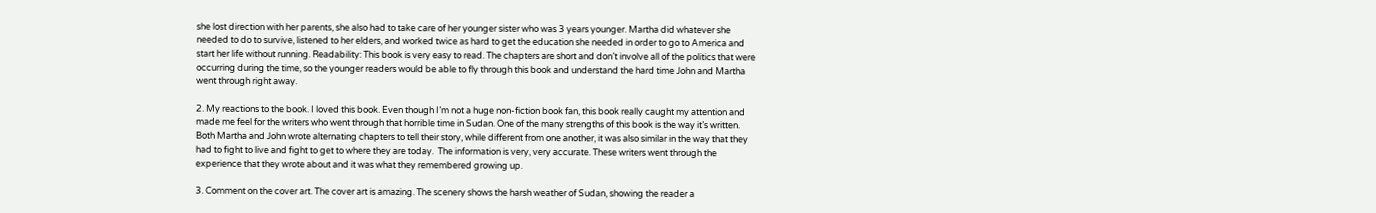she lost direction with her parents, she also had to take care of her younger sister who was 3 years younger. Martha did whatever she needed to do to survive, listened to her elders, and worked twice as hard to get the education she needed in order to go to America and start her life without running. Readability: This book is very easy to read. The chapters are short and don’t involve all of the politics that were occurring during the time, so the younger readers would be able to fly through this book and understand the hard time John and Martha went through right away.

2. My reactions to the book. I loved this book. Even though I’m not a huge non-fiction book fan, this book really caught my attention and made me feel for the writers who went through that horrible time in Sudan. One of the many strengths of this book is the way it’s written. Both Martha and John wrote alternating chapters to tell their story, while different from one another, it was also similar in the way that they had to fight to live and fight to get to where they are today.  The information is very, very accurate. These writers went through the experience that they wrote about and it was what they remembered growing up.

3. Comment on the cover art. The cover art is amazing. The scenery shows the harsh weather of Sudan, showing the reader a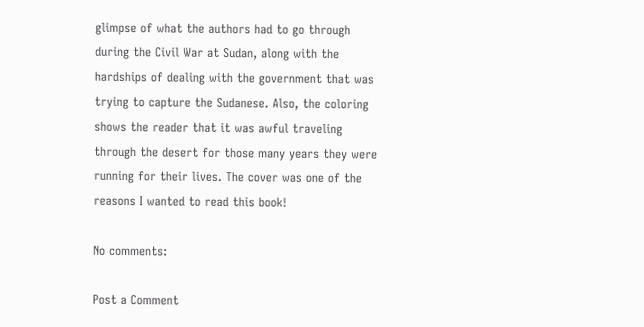glimpse of what the authors had to go through during the Civil War at Sudan, along with the hardships of dealing with the government that was trying to capture the Sudanese. Also, the coloring shows the reader that it was awful traveling through the desert for those many years they were running for their lives. The cover was one of the reasons I wanted to read this book!

No comments:

Post a Comment